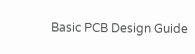Basic PCB Design Guide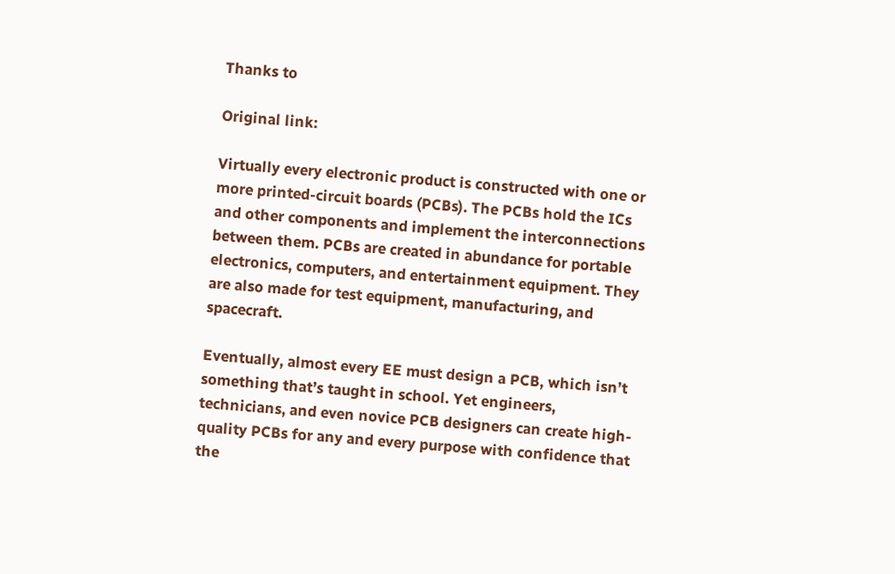Thanks to

Original link:

Virtually every electronic product is constructed with one or more printed-circuit boards (PCBs). The PCBs hold the ICs and other components and implement the interconnections between them. PCBs are created in abundance for portable electronics, computers, and entertainment equipment. They are also made for test equipment, manufacturing, and spacecraft.

Eventually, almost every EE must design a PCB, which isn’t something that’s taught in school. Yet engineers, technicians, and even novice PCB designers can create high-quality PCBs for any and every purpose with confidence that the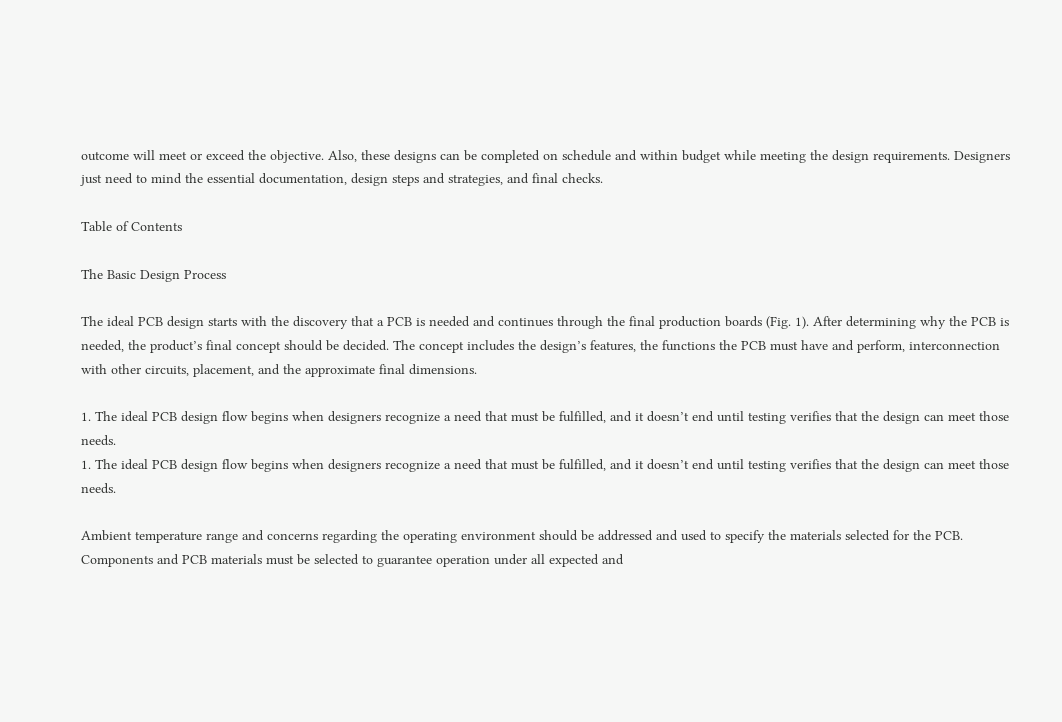outcome will meet or exceed the objective. Also, these designs can be completed on schedule and within budget while meeting the design requirements. Designers just need to mind the essential documentation, design steps and strategies, and final checks.

Table of Contents

The Basic Design Process

The ideal PCB design starts with the discovery that a PCB is needed and continues through the final production boards (Fig. 1). After determining why the PCB is needed, the product’s final concept should be decided. The concept includes the design’s features, the functions the PCB must have and perform, interconnection with other circuits, placement, and the approximate final dimensions.

1. The ideal PCB design flow begins when designers recognize a need that must be fulfilled, and it doesn’t end until testing verifies that the design can meet those needs.
1. The ideal PCB design flow begins when designers recognize a need that must be fulfilled, and it doesn’t end until testing verifies that the design can meet those needs.

Ambient temperature range and concerns regarding the operating environment should be addressed and used to specify the materials selected for the PCB. Components and PCB materials must be selected to guarantee operation under all expected and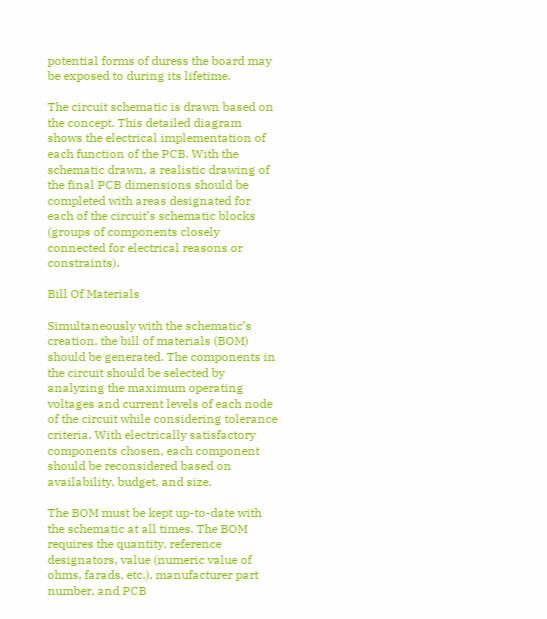potential forms of duress the board may be exposed to during its lifetime.

The circuit schematic is drawn based on the concept. This detailed diagram shows the electrical implementation of each function of the PCB. With the schematic drawn, a realistic drawing of the final PCB dimensions should be completed with areas designated for each of the circuit’s schematic blocks (groups of components closely connected for electrical reasons or constraints).

Bill Of Materials

Simultaneously with the schematic’s creation, the bill of materials (BOM) should be generated. The components in the circuit should be selected by analyzing the maximum operating voltages and current levels of each node of the circuit while considering tolerance criteria. With electrically satisfactory components chosen, each component should be reconsidered based on availability, budget, and size.

The BOM must be kept up-to-date with the schematic at all times. The BOM requires the quantity, reference designators, value (numeric value of ohms, farads, etc.), manufacturer part number, and PCB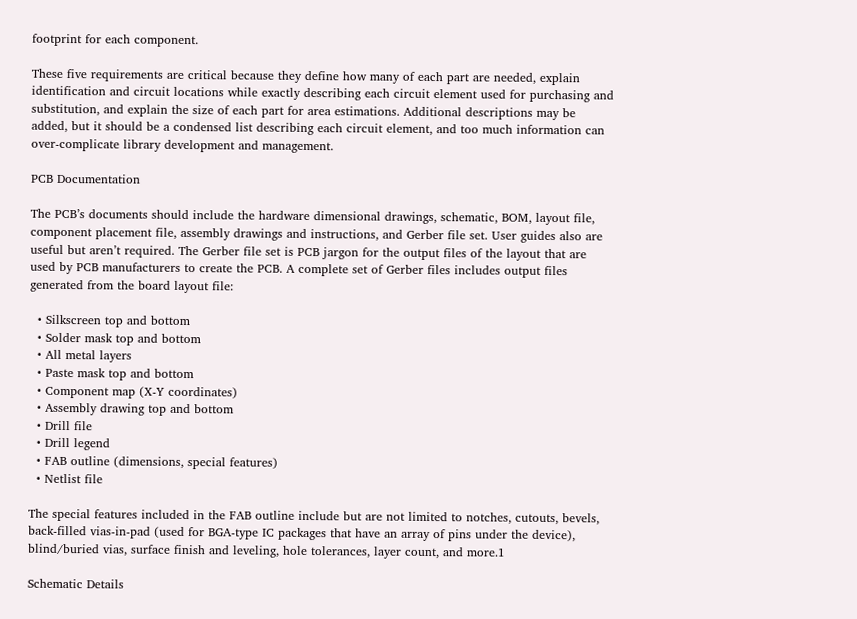footprint for each component.

These five requirements are critical because they define how many of each part are needed, explain identification and circuit locations while exactly describing each circuit element used for purchasing and substitution, and explain the size of each part for area estimations. Additional descriptions may be added, but it should be a condensed list describing each circuit element, and too much information can over-complicate library development and management.

PCB Documentation

The PCB’s documents should include the hardware dimensional drawings, schematic, BOM, layout file, component placement file, assembly drawings and instructions, and Gerber file set. User guides also are useful but aren’t required. The Gerber file set is PCB jargon for the output files of the layout that are used by PCB manufacturers to create the PCB. A complete set of Gerber files includes output files generated from the board layout file:

  • Silkscreen top and bottom
  • Solder mask top and bottom
  • All metal layers
  • Paste mask top and bottom
  • Component map (X-Y coordinates)
  • Assembly drawing top and bottom
  • Drill file
  • Drill legend
  • FAB outline (dimensions, special features)
  • Netlist file

The special features included in the FAB outline include but are not limited to notches, cutouts, bevels, back-filled vias-in-pad (used for BGA-type IC packages that have an array of pins under the device), blind/buried vias, surface finish and leveling, hole tolerances, layer count, and more.1

Schematic Details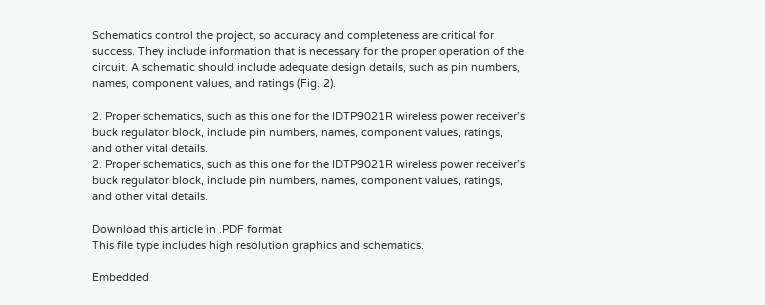Schematics control the project, so accuracy and completeness are critical for success. They include information that is necessary for the proper operation of the circuit. A schematic should include adequate design details, such as pin numbers, names, component values, and ratings (Fig. 2).

2. Proper schematics, such as this one for the IDTP9021R wireless power receiver’s buck regulator block, include pin numbers, names, component values, ratings, and other vital details.
2. Proper schematics, such as this one for the IDTP9021R wireless power receiver’s buck regulator block, include pin numbers, names, component values, ratings, and other vital details.

Download this article in .PDF format
This file type includes high resolution graphics and schematics.

Embedded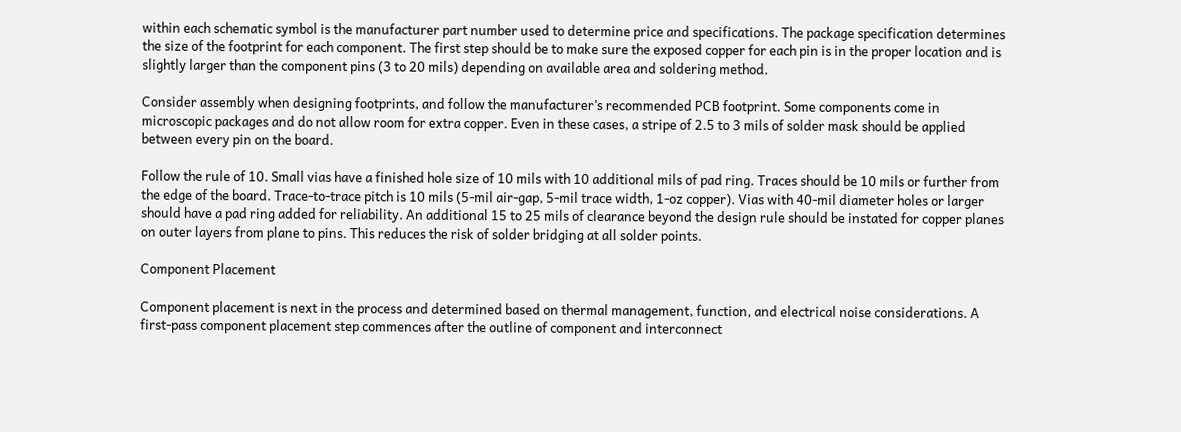within each schematic symbol is the manufacturer part number used to determine price and specifications. The package specification determines the size of the footprint for each component. The first step should be to make sure the exposed copper for each pin is in the proper location and is slightly larger than the component pins (3 to 20 mils) depending on available area and soldering method.

Consider assembly when designing footprints, and follow the manufacturer’s recommended PCB footprint. Some components come in microscopic packages and do not allow room for extra copper. Even in these cases, a stripe of 2.5 to 3 mils of solder mask should be applied between every pin on the board.

Follow the rule of 10. Small vias have a finished hole size of 10 mils with 10 additional mils of pad ring. Traces should be 10 mils or further from the edge of the board. Trace-to-trace pitch is 10 mils (5-mil air-gap, 5-mil trace width, 1-oz copper). Vias with 40-mil diameter holes or larger should have a pad ring added for reliability. An additional 15 to 25 mils of clearance beyond the design rule should be instated for copper planes on outer layers from plane to pins. This reduces the risk of solder bridging at all solder points.

Component Placement

Component placement is next in the process and determined based on thermal management, function, and electrical noise considerations. A first-pass component placement step commences after the outline of component and interconnect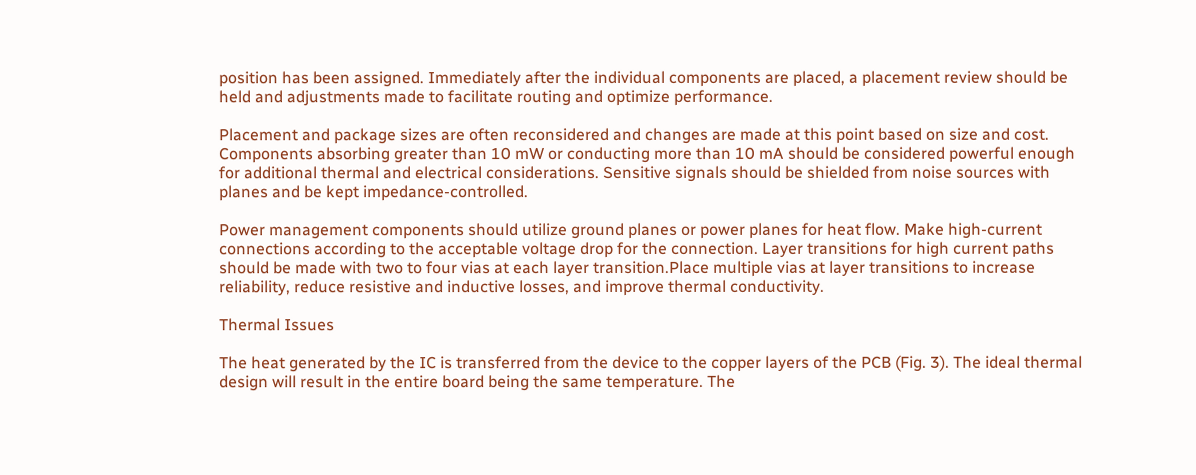position has been assigned. Immediately after the individual components are placed, a placement review should be held and adjustments made to facilitate routing and optimize performance.

Placement and package sizes are often reconsidered and changes are made at this point based on size and cost. Components absorbing greater than 10 mW or conducting more than 10 mA should be considered powerful enough for additional thermal and electrical considerations. Sensitive signals should be shielded from noise sources with planes and be kept impedance-controlled.

Power management components should utilize ground planes or power planes for heat flow. Make high-current connections according to the acceptable voltage drop for the connection. Layer transitions for high current paths should be made with two to four vias at each layer transition.Place multiple vias at layer transitions to increase reliability, reduce resistive and inductive losses, and improve thermal conductivity.

Thermal Issues

The heat generated by the IC is transferred from the device to the copper layers of the PCB (Fig. 3). The ideal thermal design will result in the entire board being the same temperature. The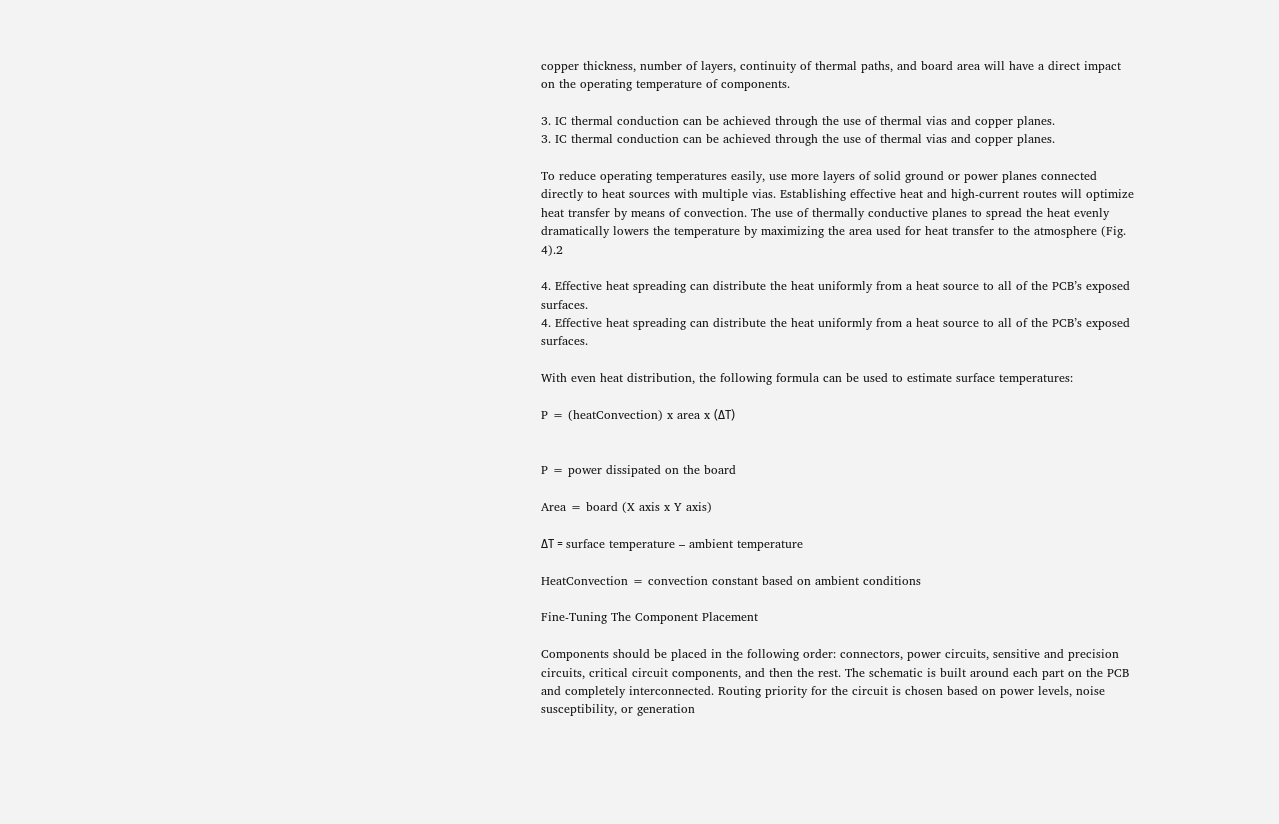copper thickness, number of layers, continuity of thermal paths, and board area will have a direct impact on the operating temperature of components.

3. IC thermal conduction can be achieved through the use of thermal vias and copper planes.
3. IC thermal conduction can be achieved through the use of thermal vias and copper planes.

To reduce operating temperatures easily, use more layers of solid ground or power planes connected directly to heat sources with multiple vias. Establishing effective heat and high-current routes will optimize heat transfer by means of convection. The use of thermally conductive planes to spread the heat evenly dramatically lowers the temperature by maximizing the area used for heat transfer to the atmosphere (Fig. 4).2

4. Effective heat spreading can distribute the heat uniformly from a heat source to all of the PCB’s exposed surfaces.
4. Effective heat spreading can distribute the heat uniformly from a heat source to all of the PCB’s exposed surfaces.

With even heat distribution, the following formula can be used to estimate surface temperatures:

P = (heatConvection) x area x (ΔT)


P = power dissipated on the board

Area = board (X axis x Y axis)

ΔT = surface temperature – ambient temperature

HeatConvection = convection constant based on ambient conditions

Fine-Tuning The Component Placement

Components should be placed in the following order: connectors, power circuits, sensitive and precision circuits, critical circuit components, and then the rest. The schematic is built around each part on the PCB and completely interconnected. Routing priority for the circuit is chosen based on power levels, noise susceptibility, or generation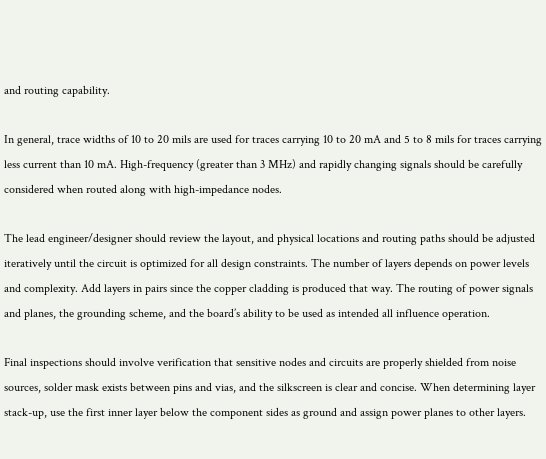and routing capability.

In general, trace widths of 10 to 20 mils are used for traces carrying 10 to 20 mA and 5 to 8 mils for traces carrying less current than 10 mA. High-frequency (greater than 3 MHz) and rapidly changing signals should be carefully considered when routed along with high-impedance nodes.

The lead engineer/designer should review the layout, and physical locations and routing paths should be adjusted iteratively until the circuit is optimized for all design constraints. The number of layers depends on power levels and complexity. Add layers in pairs since the copper cladding is produced that way. The routing of power signals and planes, the grounding scheme, and the board’s ability to be used as intended all influence operation.

Final inspections should involve verification that sensitive nodes and circuits are properly shielded from noise sources, solder mask exists between pins and vias, and the silkscreen is clear and concise. When determining layer stack-up, use the first inner layer below the component sides as ground and assign power planes to other layers.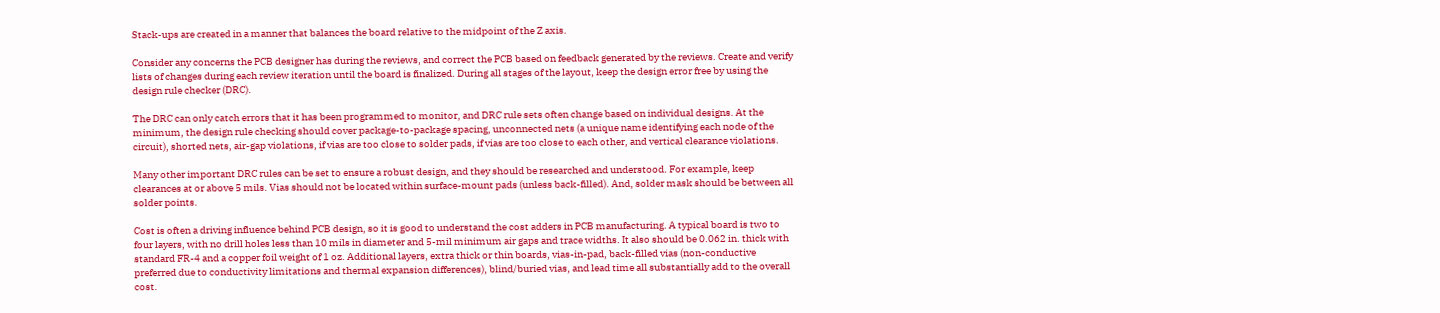Stack-ups are created in a manner that balances the board relative to the midpoint of the Z axis.

Consider any concerns the PCB designer has during the reviews, and correct the PCB based on feedback generated by the reviews. Create and verify lists of changes during each review iteration until the board is finalized. During all stages of the layout, keep the design error free by using the design rule checker (DRC).

The DRC can only catch errors that it has been programmed to monitor, and DRC rule sets often change based on individual designs. At the minimum, the design rule checking should cover package-to-package spacing, unconnected nets (a unique name identifying each node of the circuit), shorted nets, air-gap violations, if vias are too close to solder pads, if vias are too close to each other, and vertical clearance violations.

Many other important DRC rules can be set to ensure a robust design, and they should be researched and understood. For example, keep clearances at or above 5 mils. Vias should not be located within surface-mount pads (unless back-filled). And, solder mask should be between all solder points.

Cost is often a driving influence behind PCB design, so it is good to understand the cost adders in PCB manufacturing. A typical board is two to four layers, with no drill holes less than 10 mils in diameter and 5-mil minimum air gaps and trace widths. It also should be 0.062 in. thick with standard FR-4 and a copper foil weight of 1 oz. Additional layers, extra thick or thin boards, vias-in-pad, back-filled vias (non-conductive preferred due to conductivity limitations and thermal expansion differences), blind/buried vias, and lead time all substantially add to the overall cost.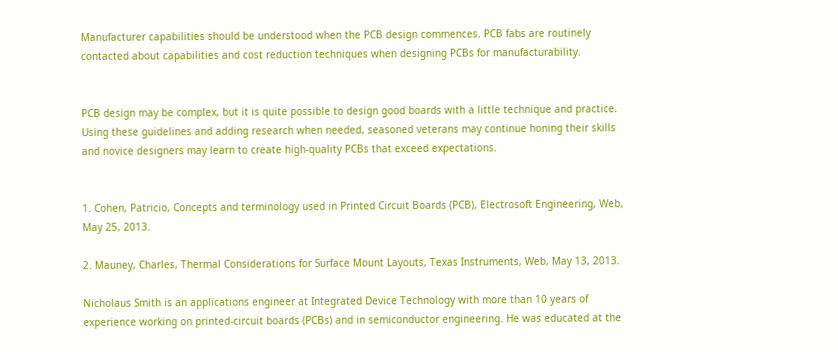Manufacturer capabilities should be understood when the PCB design commences. PCB fabs are routinely contacted about capabilities and cost reduction techniques when designing PCBs for manufacturability.


PCB design may be complex, but it is quite possible to design good boards with a little technique and practice. Using these guidelines and adding research when needed, seasoned veterans may continue honing their skills and novice designers may learn to create high-quality PCBs that exceed expectations.


1. Cohen, Patricio, Concepts and terminology used in Printed Circuit Boards (PCB), Electrosoft Engineering, Web, May 25, 2013.

2. Mauney, Charles, Thermal Considerations for Surface Mount Layouts, Texas Instruments, Web, May 13, 2013.

Nicholaus Smith is an applications engineer at Integrated Device Technology with more than 10 years of experience working on printed-circuit boards (PCBs) and in semiconductor engineering. He was educated at the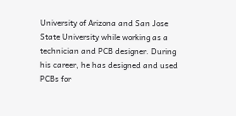University of Arizona and San Jose State University while working as a technician and PCB designer. During his career, he has designed and used PCBs for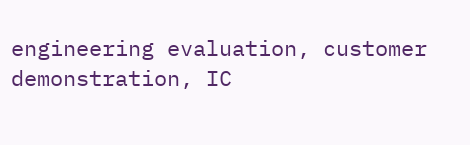engineering evaluation, customer demonstration, IC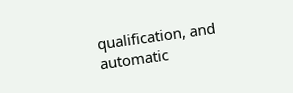qualification, and automatic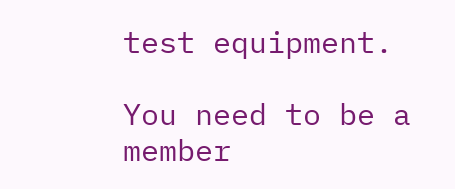test equipment.

You need to be a member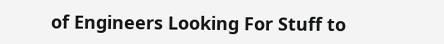of Engineers Looking For Stuff to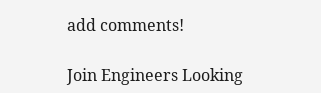add comments!

Join Engineers Looking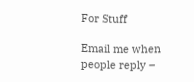For Stuff

Email me when people reply –